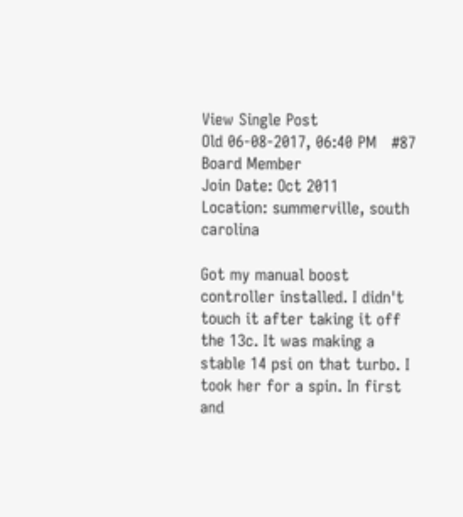View Single Post
Old 06-08-2017, 06:40 PM   #87
Board Member
Join Date: Oct 2011
Location: summerville, south carolina

Got my manual boost controller installed. I didn't touch it after taking it off the 13c. It was making a stable 14 psi on that turbo. I took her for a spin. In first and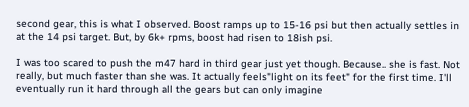second gear, this is what I observed. Boost ramps up to 15-16 psi but then actually settles in at the 14 psi target. But, by 6k+ rpms, boost had risen to 18ish psi.

I was too scared to push the m47 hard in third gear just yet though. Because.. she is fast. Not really, but much faster than she was. It actually feels"light on its feet" for the first time. I'll eventually run it hard through all the gears but can only imagine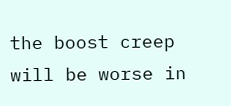the boost creep will be worse in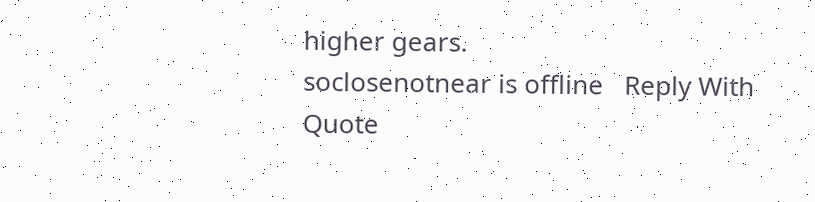higher gears.
soclosenotnear is offline   Reply With Quote